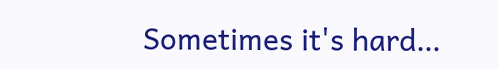Sometimes it's hard…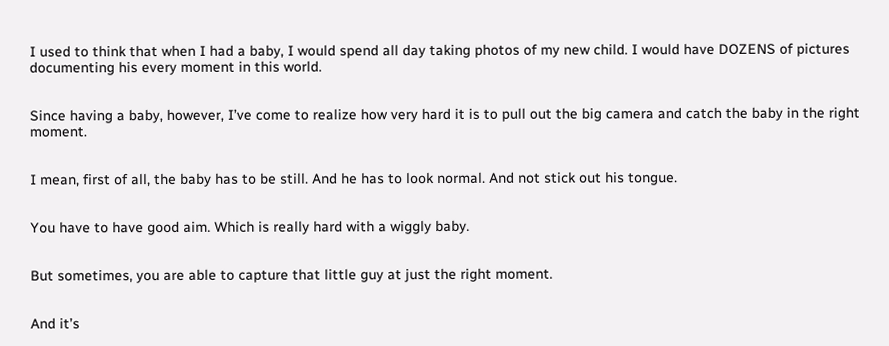I used to think that when I had a baby, I would spend all day taking photos of my new child. I would have DOZENS of pictures documenting his every moment in this world.


Since having a baby, however, I’ve come to realize how very hard it is to pull out the big camera and catch the baby in the right moment.


I mean, first of all, the baby has to be still. And he has to look normal. And not stick out his tongue.


You have to have good aim. Which is really hard with a wiggly baby.


But sometimes, you are able to capture that little guy at just the right moment.


And it’s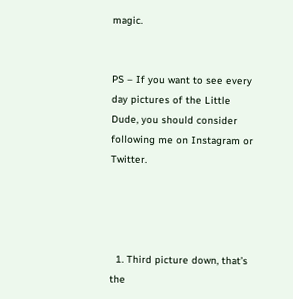magic.


PS – If you want to see every day pictures of the Little Dude, you should consider following me on Instagram or Twitter.




  1. Third picture down, that’s the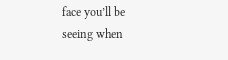face you’ll be seeing when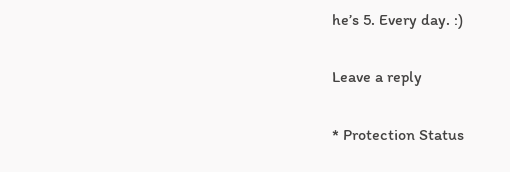he’s 5. Every day. :)

Leave a reply

* Protection Status